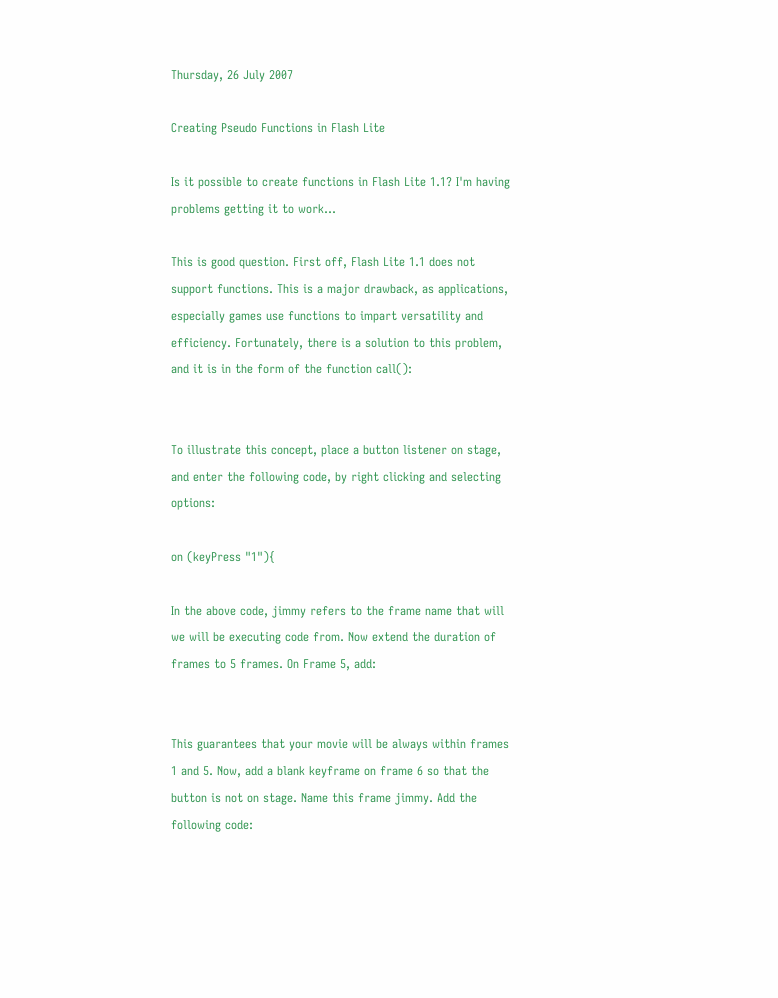Thursday, 26 July 2007

Creating Pseudo Functions in Flash Lite

Is it possible to create functions in Flash Lite 1.1? I'm having problems getting it to work...

This is good question. First off, Flash Lite 1.1 does not support functions. This is a major drawback, as applications, especially games use functions to impart versatility and efficiency. Fortunately, there is a solution to this problem, and it is in the form of the function call():


To illustrate this concept, place a button listener on stage, and enter the following code, by right clicking and selecting options:

on (keyPress "1"){

In the above code, jimmy refers to the frame name that will we will be executing code from. Now extend the duration of frames to 5 frames. On Frame 5, add:


This guarantees that your movie will be always within frames 1 and 5. Now, add a blank keyframe on frame 6 so that the button is not on stage. Name this frame jimmy. Add the following code: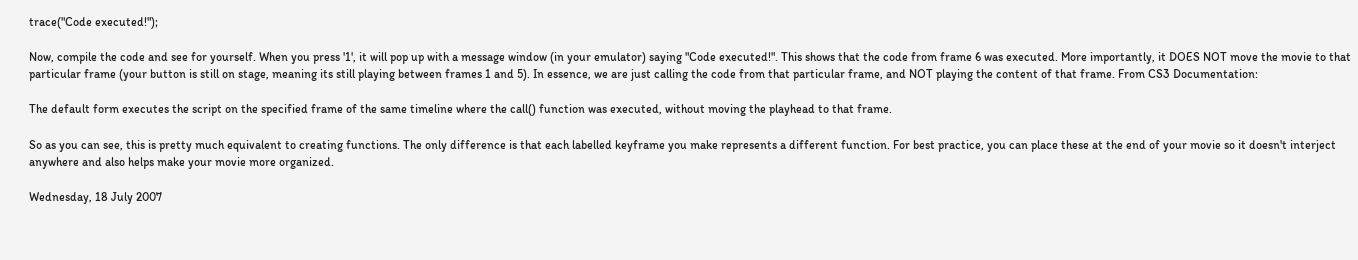trace("Code executed!");

Now, compile the code and see for yourself. When you press '1', it will pop up with a message window (in your emulator) saying "Code executed!". This shows that the code from frame 6 was executed. More importantly, it DOES NOT move the movie to that particular frame (your button is still on stage, meaning its still playing between frames 1 and 5). In essence, we are just calling the code from that particular frame, and NOT playing the content of that frame. From CS3 Documentation:

The default form executes the script on the specified frame of the same timeline where the call() function was executed, without moving the playhead to that frame.

So as you can see, this is pretty much equivalent to creating functions. The only difference is that each labelled keyframe you make represents a different function. For best practice, you can place these at the end of your movie so it doesn't interject anywhere and also helps make your movie more organized.

Wednesday, 18 July 2007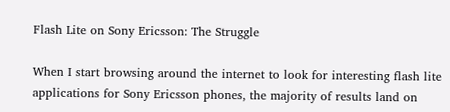Flash Lite on Sony Ericsson: The Struggle

When I start browsing around the internet to look for interesting flash lite applications for Sony Ericsson phones, the majority of results land on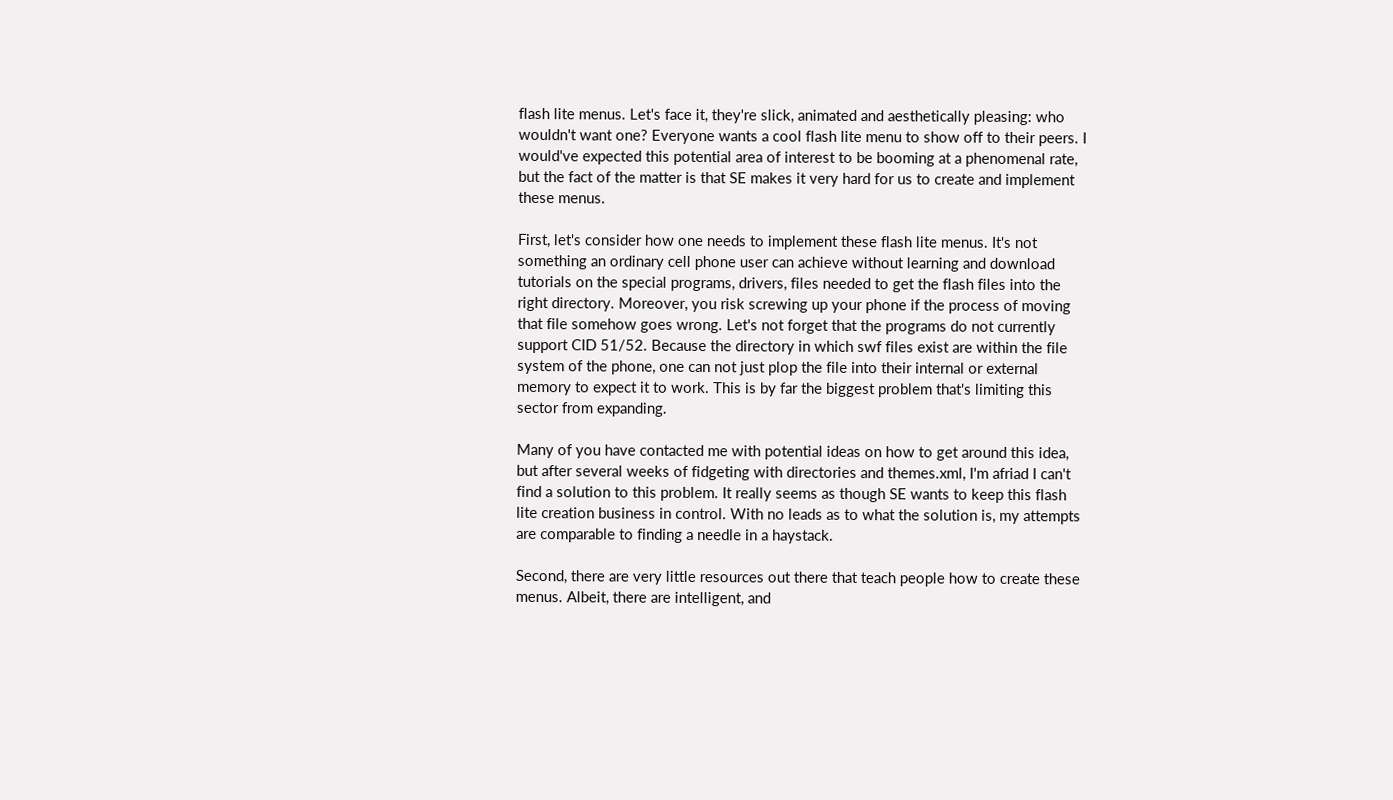flash lite menus. Let's face it, they're slick, animated and aesthetically pleasing: who wouldn't want one? Everyone wants a cool flash lite menu to show off to their peers. I would've expected this potential area of interest to be booming at a phenomenal rate, but the fact of the matter is that SE makes it very hard for us to create and implement these menus.

First, let's consider how one needs to implement these flash lite menus. It's not something an ordinary cell phone user can achieve without learning and download tutorials on the special programs, drivers, files needed to get the flash files into the right directory. Moreover, you risk screwing up your phone if the process of moving that file somehow goes wrong. Let's not forget that the programs do not currently support CID 51/52. Because the directory in which swf files exist are within the file system of the phone, one can not just plop the file into their internal or external memory to expect it to work. This is by far the biggest problem that's limiting this sector from expanding.

Many of you have contacted me with potential ideas on how to get around this idea, but after several weeks of fidgeting with directories and themes.xml, I'm afriad I can't find a solution to this problem. It really seems as though SE wants to keep this flash lite creation business in control. With no leads as to what the solution is, my attempts are comparable to finding a needle in a haystack.

Second, there are very little resources out there that teach people how to create these menus. Albeit, there are intelligent, and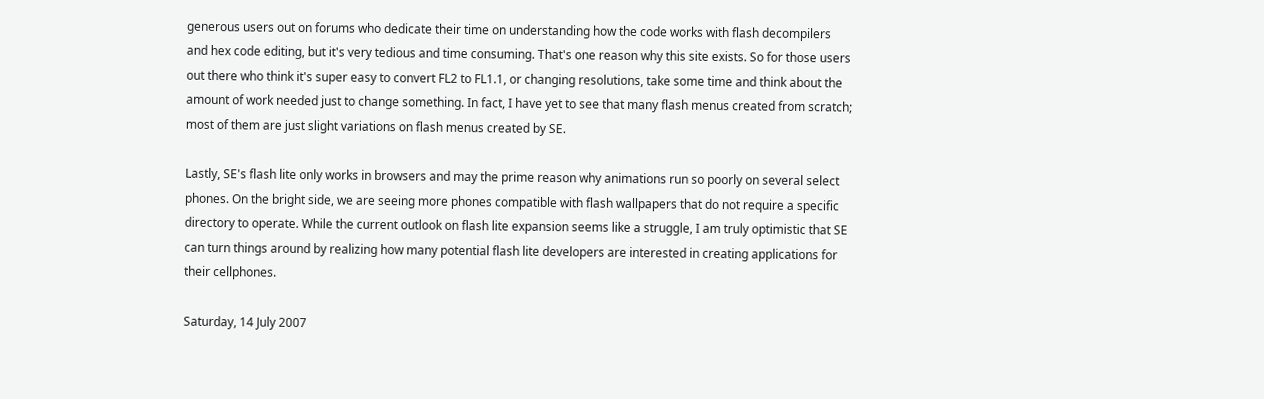generous users out on forums who dedicate their time on understanding how the code works with flash decompilers and hex code editing, but it's very tedious and time consuming. That's one reason why this site exists. So for those users out there who think it's super easy to convert FL2 to FL1.1, or changing resolutions, take some time and think about the amount of work needed just to change something. In fact, I have yet to see that many flash menus created from scratch; most of them are just slight variations on flash menus created by SE.

Lastly, SE's flash lite only works in browsers and may the prime reason why animations run so poorly on several select phones. On the bright side, we are seeing more phones compatible with flash wallpapers that do not require a specific directory to operate. While the current outlook on flash lite expansion seems like a struggle, I am truly optimistic that SE can turn things around by realizing how many potential flash lite developers are interested in creating applications for their cellphones.

Saturday, 14 July 2007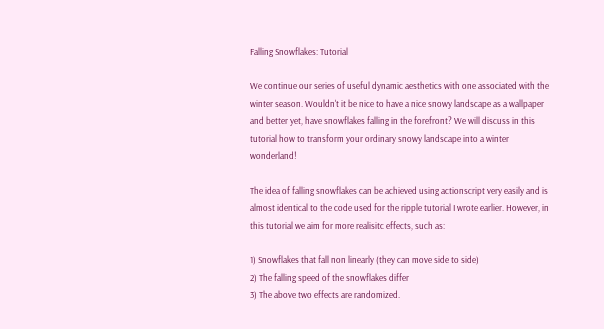Falling Snowflakes: Tutorial

We continue our series of useful dynamic aesthetics with one associated with the winter season. Wouldn't it be nice to have a nice snowy landscape as a wallpaper and better yet, have snowflakes falling in the forefront? We will discuss in this tutorial how to transform your ordinary snowy landscape into a winter wonderland!

The idea of falling snowflakes can be achieved using actionscript very easily and is almost identical to the code used for the ripple tutorial I wrote earlier. However, in this tutorial we aim for more realisitc effects, such as:

1) Snowflakes that fall non linearly (they can move side to side)
2) The falling speed of the snowflakes differ
3) The above two effects are randomized.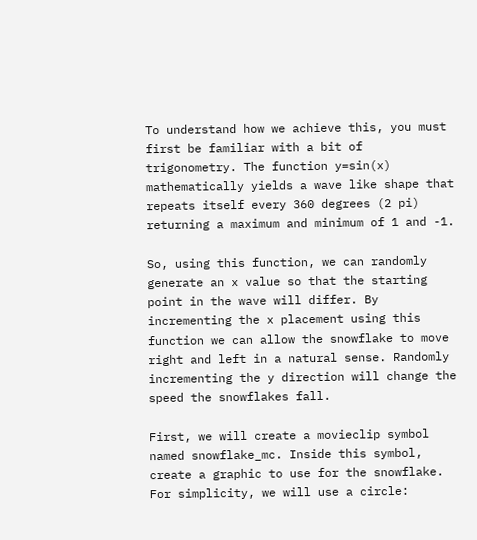To understand how we achieve this, you must first be familiar with a bit of trigonometry. The function y=sin(x) mathematically yields a wave like shape that repeats itself every 360 degrees (2 pi) returning a maximum and minimum of 1 and -1.

So, using this function, we can randomly generate an x value so that the starting point in the wave will differ. By incrementing the x placement using this function we can allow the snowflake to move right and left in a natural sense. Randomly incrementing the y direction will change the speed the snowflakes fall.

First, we will create a movieclip symbol named snowflake_mc. Inside this symbol, create a graphic to use for the snowflake. For simplicity, we will use a circle: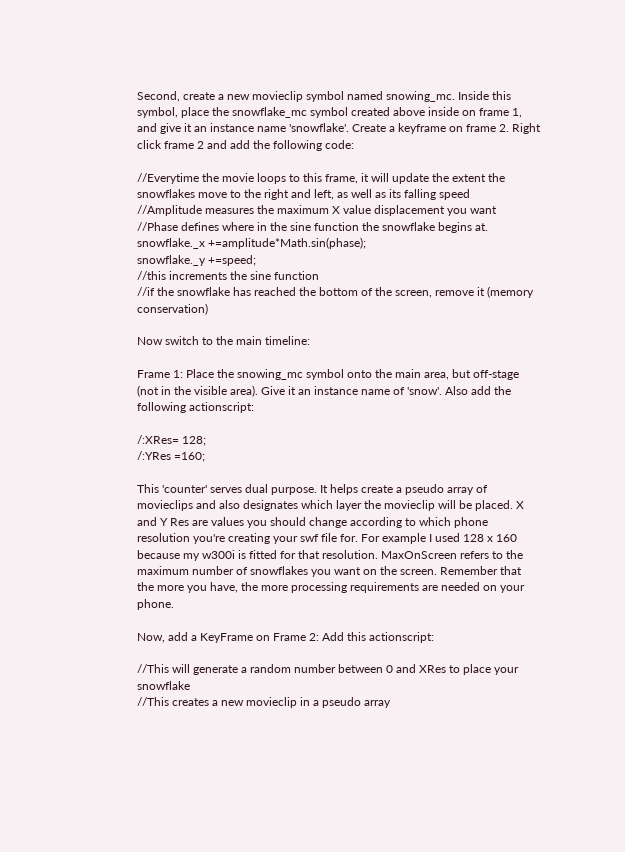Second, create a new movieclip symbol named snowing_mc. Inside this symbol, place the snowflake_mc symbol created above inside on frame 1, and give it an instance name 'snowflake'. Create a keyframe on frame 2. Right click frame 2 and add the following code:

//Everytime the movie loops to this frame, it will update the extent the snowflakes move to the right and left, as well as its falling speed
//Amplitude measures the maximum X value displacement you want
//Phase defines where in the sine function the snowflake begins at.
snowflake._x +=amplitude*Math.sin(phase);
snowflake._y +=speed;
//this increments the sine function
//if the snowflake has reached the bottom of the screen, remove it (memory conservation)

Now switch to the main timeline:

Frame 1: Place the snowing_mc symbol onto the main area, but off-stage (not in the visible area). Give it an instance name of 'snow'. Also add the following actionscript:

/:XRes= 128;
/:YRes =160;

This 'counter' serves dual purpose. It helps create a pseudo array of movieclips and also designates which layer the movieclip will be placed. X and Y Res are values you should change according to which phone resolution you're creating your swf file for. For example I used 128 x 160 because my w300i is fitted for that resolution. MaxOnScreen refers to the maximum number of snowflakes you want on the screen. Remember that the more you have, the more processing requirements are needed on your phone.

Now, add a KeyFrame on Frame 2: Add this actionscript:

//This will generate a random number between 0 and XRes to place your snowflake
//This creates a new movieclip in a pseudo array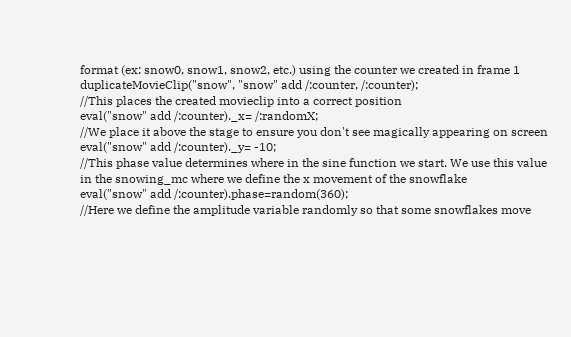format (ex: snow0, snow1, snow2, etc.) using the counter we created in frame 1
duplicateMovieClip("snow", "snow" add /:counter, /:counter);
//This places the created movieclip into a correct position
eval("snow" add /:counter)._x= /:randomX;
//We place it above the stage to ensure you don't see magically appearing on screen
eval("snow" add /:counter)._y= -10;
//This phase value determines where in the sine function we start. We use this value in the snowing_mc where we define the x movement of the snowflake
eval("snow" add /:counter).phase=random(360);
//Here we define the amplitude variable randomly so that some snowflakes move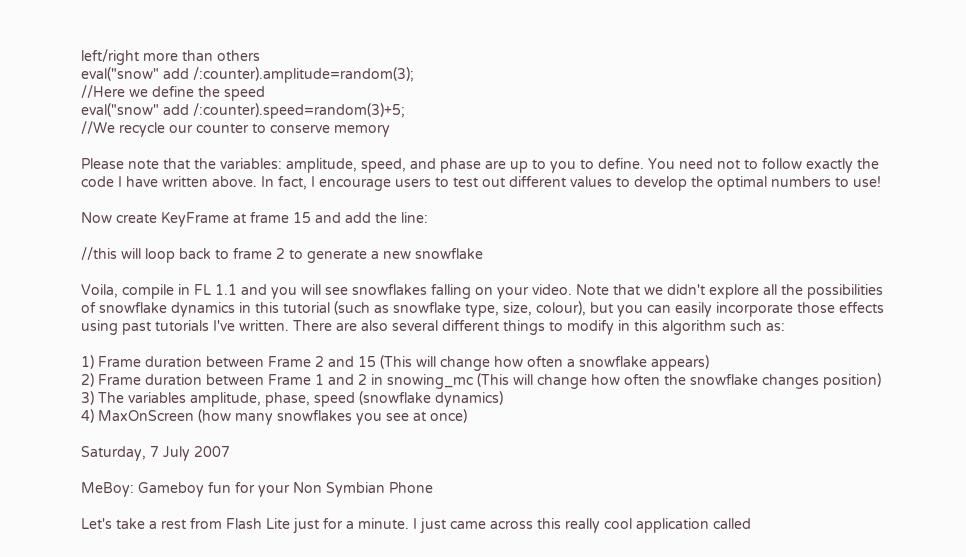left/right more than others
eval("snow" add /:counter).amplitude=random(3);
//Here we define the speed
eval("snow" add /:counter).speed=random(3)+5;
//We recycle our counter to conserve memory

Please note that the variables: amplitude, speed, and phase are up to you to define. You need not to follow exactly the code I have written above. In fact, I encourage users to test out different values to develop the optimal numbers to use!

Now create KeyFrame at frame 15 and add the line:

//this will loop back to frame 2 to generate a new snowflake

Voila, compile in FL 1.1 and you will see snowflakes falling on your video. Note that we didn't explore all the possibilities of snowflake dynamics in this tutorial (such as snowflake type, size, colour), but you can easily incorporate those effects using past tutorials I've written. There are also several different things to modify in this algorithm such as:

1) Frame duration between Frame 2 and 15 (This will change how often a snowflake appears)
2) Frame duration between Frame 1 and 2 in snowing_mc (This will change how often the snowflake changes position)
3) The variables amplitude, phase, speed (snowflake dynamics)
4) MaxOnScreen (how many snowflakes you see at once)

Saturday, 7 July 2007

MeBoy: Gameboy fun for your Non Symbian Phone

Let's take a rest from Flash Lite just for a minute. I just came across this really cool application called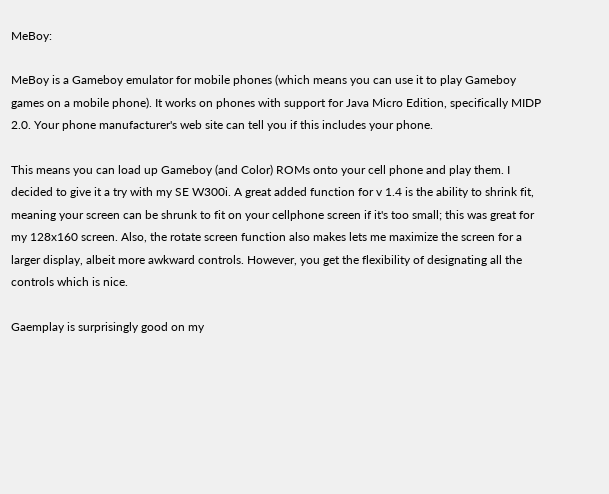MeBoy:

MeBoy is a Gameboy emulator for mobile phones (which means you can use it to play Gameboy games on a mobile phone). It works on phones with support for Java Micro Edition, specifically MIDP 2.0. Your phone manufacturer's web site can tell you if this includes your phone.

This means you can load up Gameboy (and Color) ROMs onto your cell phone and play them. I decided to give it a try with my SE W300i. A great added function for v 1.4 is the ability to shrink fit, meaning your screen can be shrunk to fit on your cellphone screen if it's too small; this was great for my 128x160 screen. Also, the rotate screen function also makes lets me maximize the screen for a larger display, albeit more awkward controls. However, you get the flexibility of designating all the controls which is nice.

Gaemplay is surprisingly good on my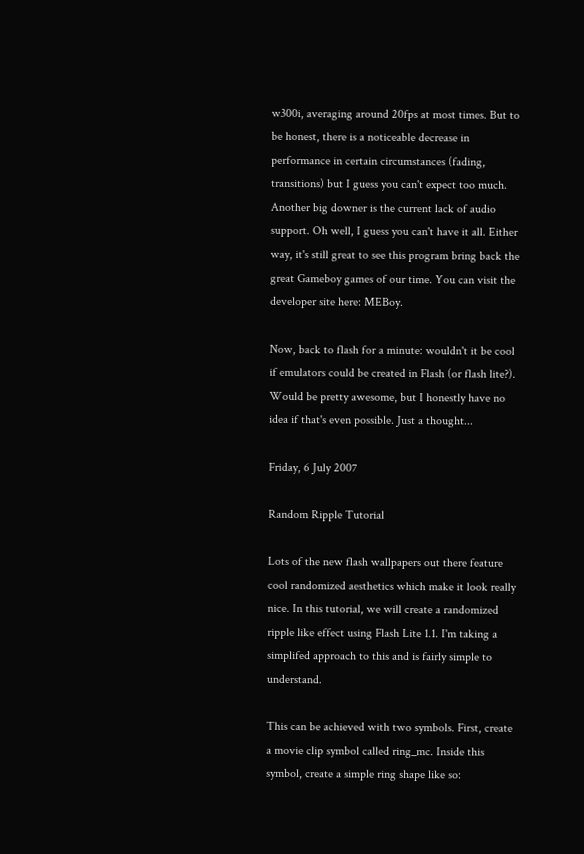w300i, averaging around 20fps at most times. But to be honest, there is a noticeable decrease in performance in certain circumstances (fading, transitions) but I guess you can't expect too much. Another big downer is the current lack of audio support. Oh well, I guess you can't have it all. Either way, it's still great to see this program bring back the great Gameboy games of our time. You can visit the developer site here: MEBoy.

Now, back to flash for a minute: wouldn't it be cool if emulators could be created in Flash (or flash lite?). Would be pretty awesome, but I honestly have no idea if that's even possible. Just a thought...

Friday, 6 July 2007

Random Ripple Tutorial

Lots of the new flash wallpapers out there feature cool randomized aesthetics which make it look really nice. In this tutorial, we will create a randomized ripple like effect using Flash Lite 1.1. I'm taking a simplifed approach to this and is fairly simple to understand.

This can be achieved with two symbols. First, create a movie clip symbol called ring_mc. Inside this symbol, create a simple ring shape like so: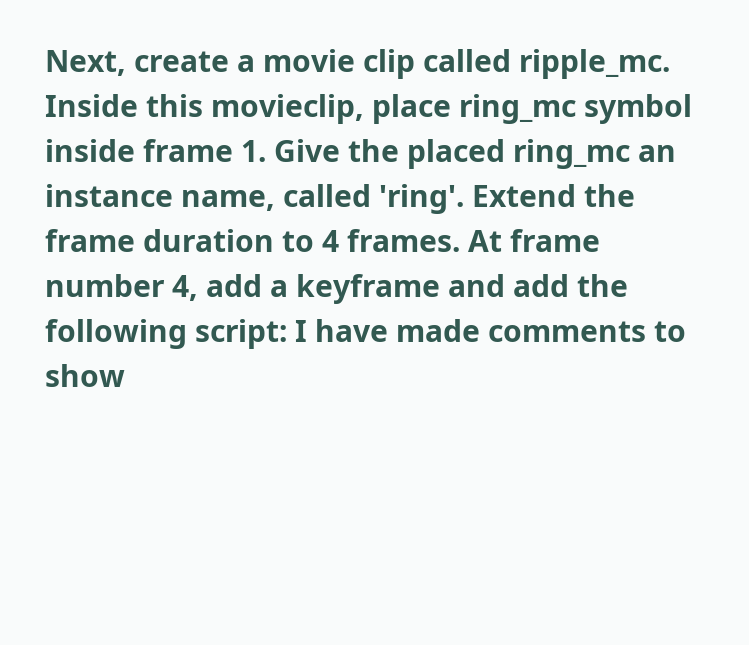Next, create a movie clip called ripple_mc. Inside this movieclip, place ring_mc symbol inside frame 1. Give the placed ring_mc an instance name, called 'ring'. Extend the frame duration to 4 frames. At frame number 4, add a keyframe and add the following script: I have made comments to show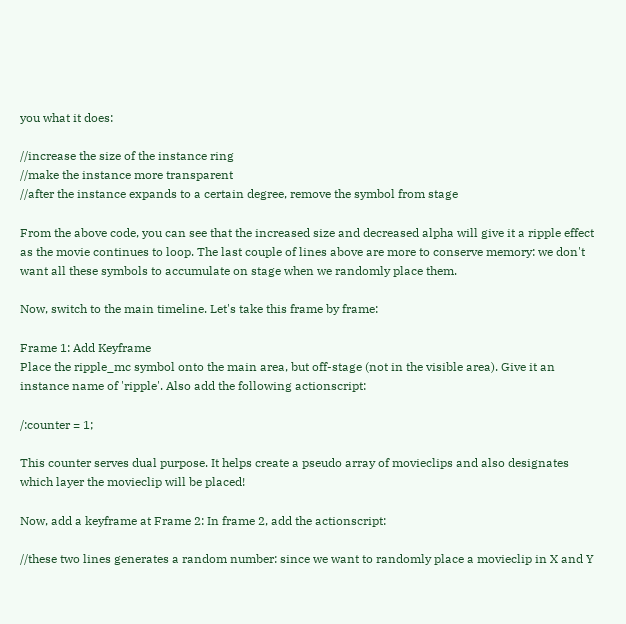you what it does:

//increase the size of the instance ring
//make the instance more transparent
//after the instance expands to a certain degree, remove the symbol from stage

From the above code, you can see that the increased size and decreased alpha will give it a ripple effect as the movie continues to loop. The last couple of lines above are more to conserve memory: we don't want all these symbols to accumulate on stage when we randomly place them.

Now, switch to the main timeline. Let's take this frame by frame:

Frame 1: Add Keyframe
Place the ripple_mc symbol onto the main area, but off-stage (not in the visible area). Give it an instance name of 'ripple'. Also add the following actionscript:

/:counter = 1;

This counter serves dual purpose. It helps create a pseudo array of movieclips and also designates which layer the movieclip will be placed!

Now, add a keyframe at Frame 2: In frame 2, add the actionscript:

//these two lines generates a random number: since we want to randomly place a movieclip in X and Y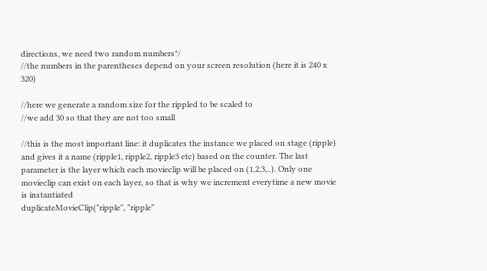directions, we need two random numbers*/
//the numbers in the parentheses depend on your screen resolution (here it is 240 x 320)

//here we generate a random size for the rippled to be scaled to
//we add 30 so that they are not too small

//this is the most important line: it duplicates the instance we placed on stage (ripple) and gives it a name (ripple1, ripple2, ripple3 etc) based on the counter. The last parameter is the layer which each movieclip will be placed on (1,2,3,..). Only one movieclip can exist on each layer, so that is why we increment everytime a new movie is instantiated
duplicateMovieClip("ripple", "ripple"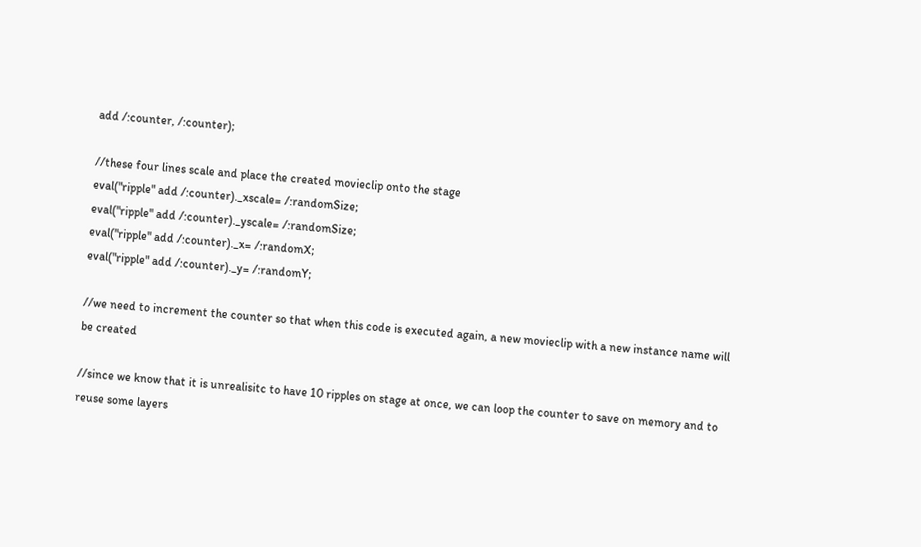add /:counter, /:counter);

//these four lines scale and place the created movieclip onto the stage
eval("ripple" add /:counter)._xscale= /:randomSize;
eval("ripple" add /:counter)._yscale= /:randomSize;
eval("ripple" add /:counter)._x= /:randomX;
eval("ripple" add /:counter)._y= /:randomY;

//we need to increment the counter so that when this code is executed again, a new movieclip with a new instance name will be created

//since we know that it is unrealisitc to have 10 ripples on stage at once, we can loop the counter to save on memory and to reuse some layers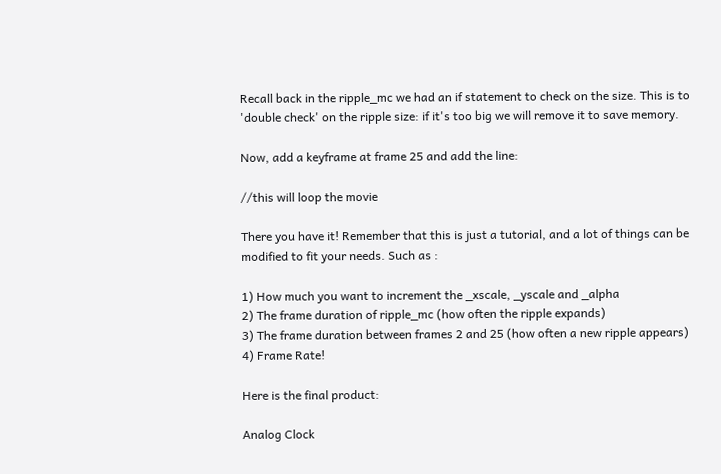Recall back in the ripple_mc we had an if statement to check on the size. This is to 'double check' on the ripple size: if it's too big we will remove it to save memory.

Now, add a keyframe at frame 25 and add the line:

//this will loop the movie

There you have it! Remember that this is just a tutorial, and a lot of things can be modified to fit your needs. Such as :

1) How much you want to increment the _xscale, _yscale and _alpha
2) The frame duration of ripple_mc (how often the ripple expands)
3) The frame duration between frames 2 and 25 (how often a new ripple appears)
4) Frame Rate!

Here is the final product:

Analog Clock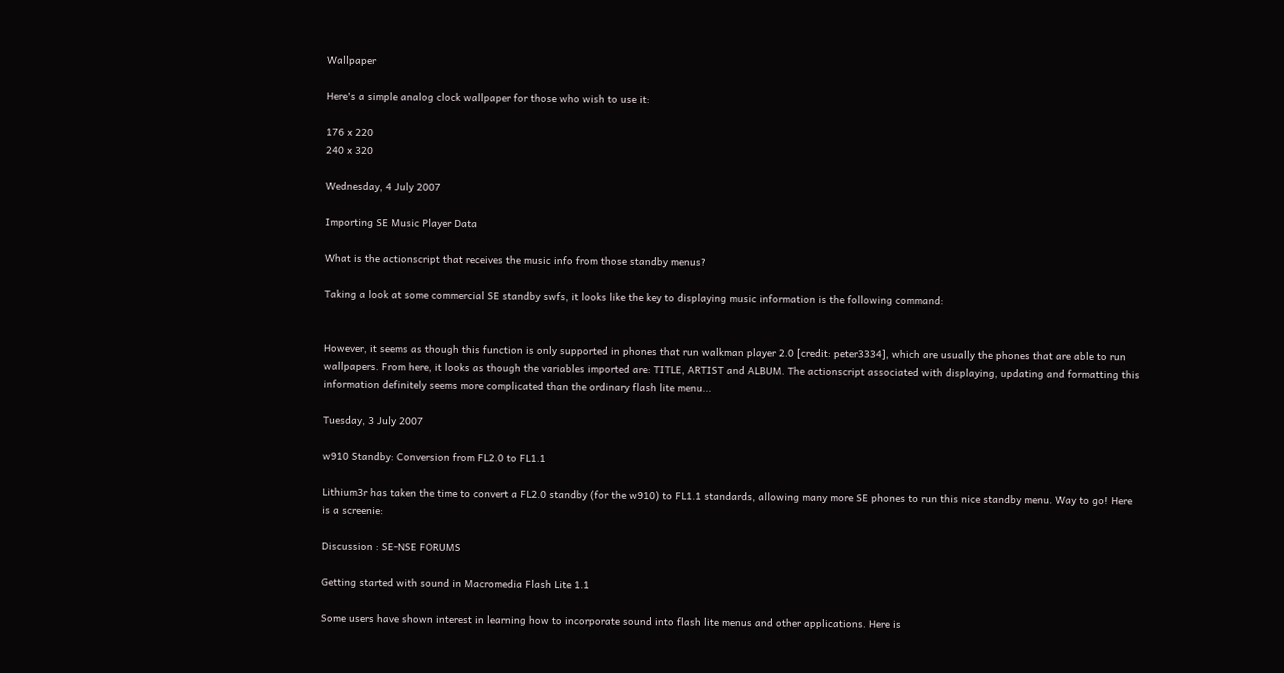Wallpaper

Here's a simple analog clock wallpaper for those who wish to use it:

176 x 220
240 x 320

Wednesday, 4 July 2007

Importing SE Music Player Data

What is the actionscript that receives the music info from those standby menus?

Taking a look at some commercial SE standby swfs, it looks like the key to displaying music information is the following command:


However, it seems as though this function is only supported in phones that run walkman player 2.0 [credit: peter3334], which are usually the phones that are able to run wallpapers. From here, it looks as though the variables imported are: TITLE, ARTIST and ALBUM. The actionscript associated with displaying, updating and formatting this information definitely seems more complicated than the ordinary flash lite menu...

Tuesday, 3 July 2007

w910 Standby: Conversion from FL2.0 to FL1.1

Lithium3r has taken the time to convert a FL2.0 standby (for the w910) to FL1.1 standards, allowing many more SE phones to run this nice standby menu. Way to go! Here is a screenie:

Discussion : SE-NSE FORUMS

Getting started with sound in Macromedia Flash Lite 1.1

Some users have shown interest in learning how to incorporate sound into flash lite menus and other applications. Here is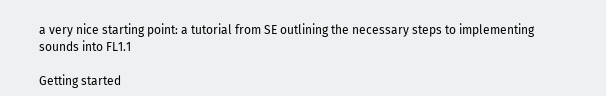a very nice starting point: a tutorial from SE outlining the necessary steps to implementing sounds into FL1.1

Getting started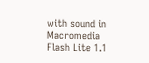with sound in Macromedia Flash Lite 1.1